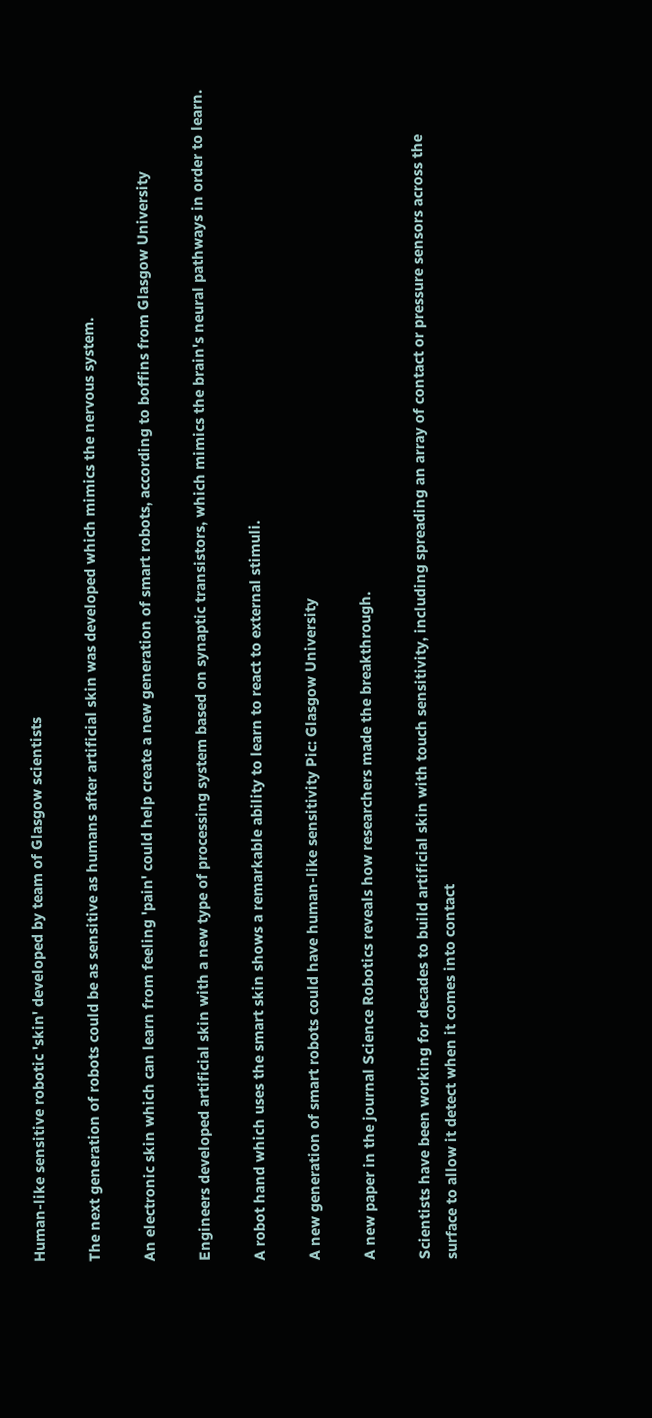Human-like sensitive robotic 'skin' developed by team of Glasgow scientists

The next generation of robots could be as sensitive as humans after artificial skin was developed which mimics the nervous system.

An electronic skin which can learn from feeling 'pain' could help create a new generation of smart robots, according to boffins from Glasgow University

Engineers developed artificial skin with a new type of processing system based on synaptic transistors, which mimics the brain's neural pathways in order to learn.

A robot hand which uses the smart skin shows a remarkable ability to learn to react to external stimuli.

A new generation of smart robots could have human-like sensitivity Pic: Glasgow University

A new paper in the journal Science Robotics reveals how researchers made the breakthrough.

Scientists have been working for decades to build artificial skin with touch sensitivity, including spreading an array of contact or pressure sensors across the surface to allow it detect when it comes into contact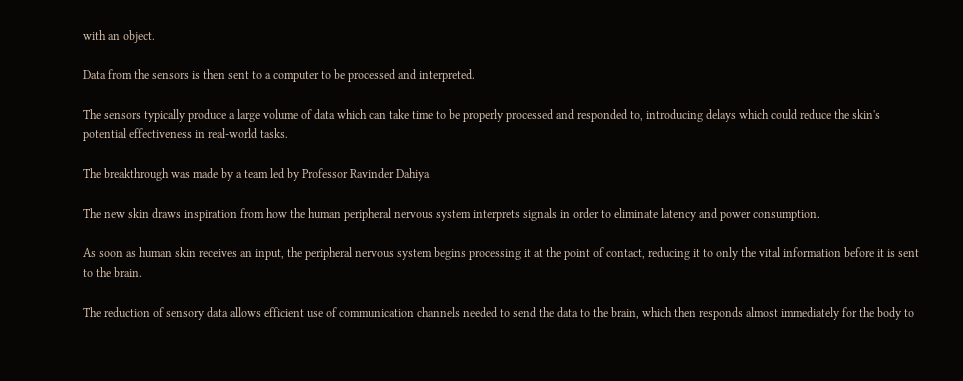with an object.

Data from the sensors is then sent to a computer to be processed and interpreted.

The sensors typically produce a large volume of data which can take time to be properly processed and responded to, introducing delays which could reduce the skin's potential effectiveness in real-world tasks.

The breakthrough was made by a team led by Professor Ravinder Dahiya

The new skin draws inspiration from how the human peripheral nervous system interprets signals in order to eliminate latency and power consumption.

As soon as human skin receives an input, the peripheral nervous system begins processing it at the point of contact, reducing it to only the vital information before it is sent to the brain.

The reduction of sensory data allows efficient use of communication channels needed to send the data to the brain, which then responds almost immediately for the body to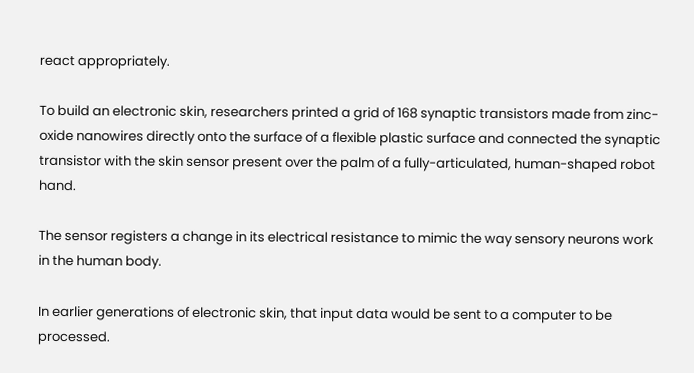react appropriately.

To build an electronic skin, researchers printed a grid of 168 synaptic transistors made from zinc-oxide nanowires directly onto the surface of a flexible plastic surface and connected the synaptic transistor with the skin sensor present over the palm of a fully-articulated, human-shaped robot hand.

The sensor registers a change in its electrical resistance to mimic the way sensory neurons work in the human body.

In earlier generations of electronic skin, that input data would be sent to a computer to be processed.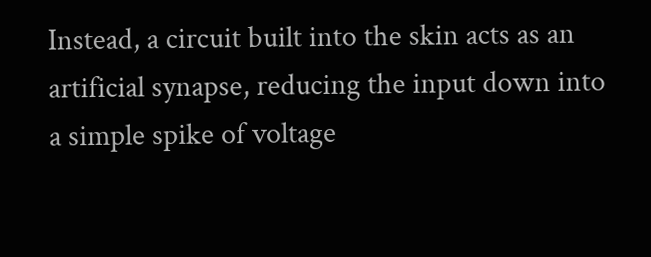Instead, a circuit built into the skin acts as an artificial synapse, reducing the input down into a simple spike of voltage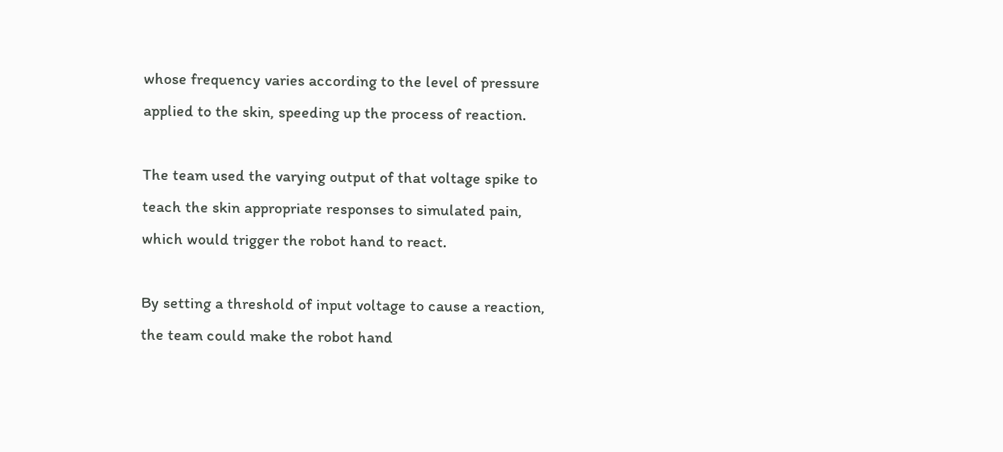whose frequency varies according to the level of pressure applied to the skin, speeding up the process of reaction.

The team used the varying output of that voltage spike to teach the skin appropriate responses to simulated pain, which would trigger the robot hand to react.

By setting a threshold of input voltage to cause a reaction, the team could make the robot hand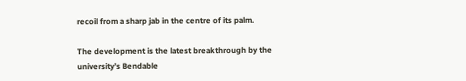recoil from a sharp jab in the centre of its palm.

The development is the latest breakthrough by the university’s Bendable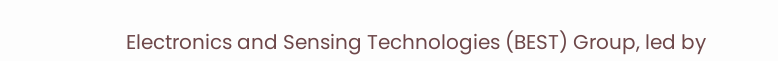Electronics and Sensing Technologies (BEST) Group, led by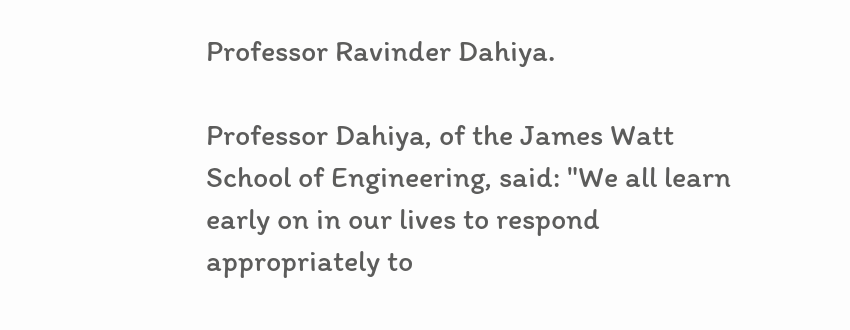Professor Ravinder Dahiya.

Professor Dahiya, of the James Watt School of Engineering, said: "We all learn early on in our lives to respond appropriately to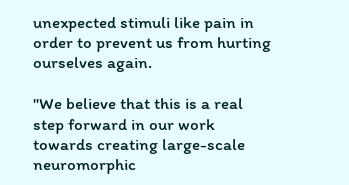unexpected stimuli like pain in order to prevent us from hurting ourselves again.

"We believe that this is a real step forward in our work towards creating large-scale neuromorphic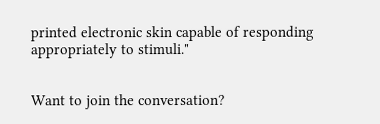printed electronic skin capable of responding appropriately to stimuli."


Want to join the conversation?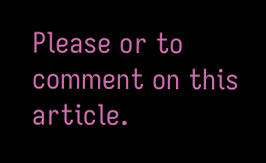Please or to comment on this article.